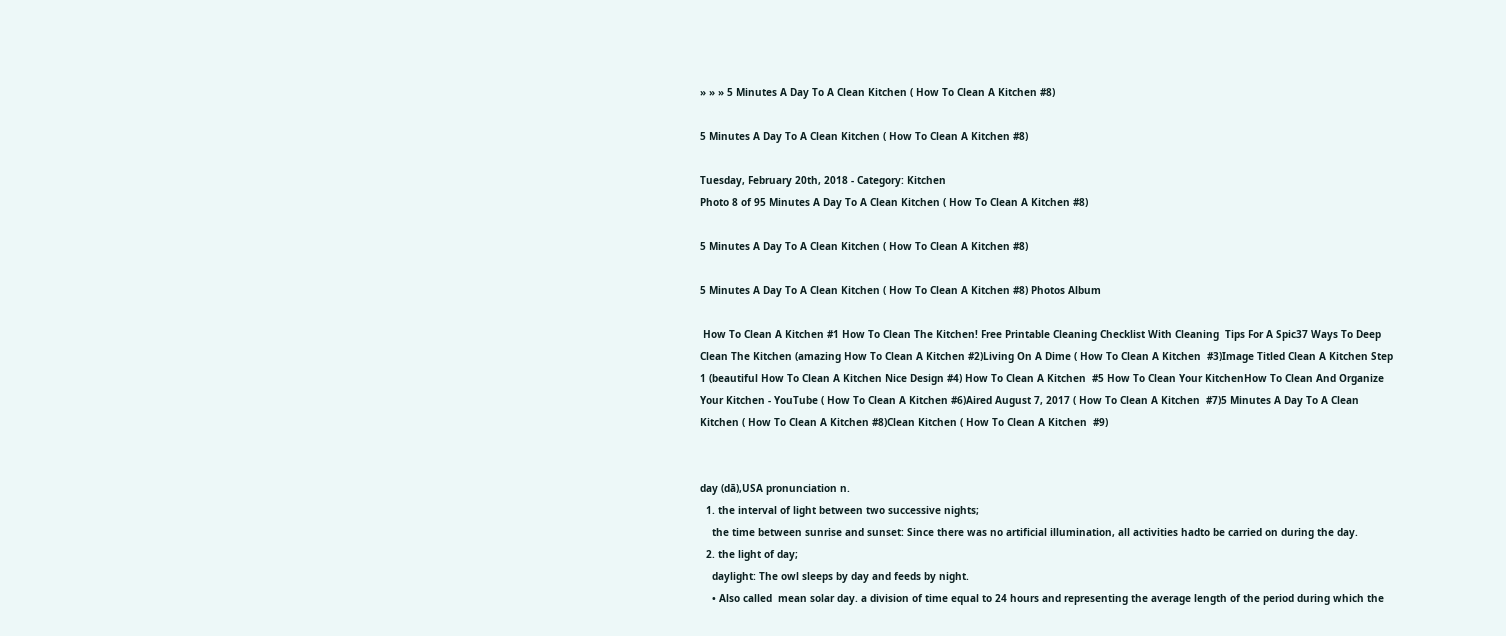» » » 5 Minutes A Day To A Clean Kitchen ( How To Clean A Kitchen #8)

5 Minutes A Day To A Clean Kitchen ( How To Clean A Kitchen #8)

Tuesday, February 20th, 2018 - Category: Kitchen
Photo 8 of 95 Minutes A Day To A Clean Kitchen ( How To Clean A Kitchen #8)

5 Minutes A Day To A Clean Kitchen ( How To Clean A Kitchen #8)

5 Minutes A Day To A Clean Kitchen ( How To Clean A Kitchen #8) Photos Album

 How To Clean A Kitchen #1 How To Clean The Kitchen! Free Printable Cleaning Checklist With Cleaning  Tips For A Spic37 Ways To Deep Clean The Kitchen (amazing How To Clean A Kitchen #2)Living On A Dime ( How To Clean A Kitchen  #3)Image Titled Clean A Kitchen Step 1 (beautiful How To Clean A Kitchen Nice Design #4) How To Clean A Kitchen  #5 How To Clean Your KitchenHow To Clean And Organize Your Kitchen - YouTube ( How To Clean A Kitchen #6)Aired August 7, 2017 ( How To Clean A Kitchen  #7)5 Minutes A Day To A Clean Kitchen ( How To Clean A Kitchen #8)Clean Kitchen ( How To Clean A Kitchen  #9)


day (dā),USA pronunciation n.
  1. the interval of light between two successive nights;
    the time between sunrise and sunset: Since there was no artificial illumination, all activities hadto be carried on during the day.
  2. the light of day;
    daylight: The owl sleeps by day and feeds by night.
    • Also called  mean solar day. a division of time equal to 24 hours and representing the average length of the period during which the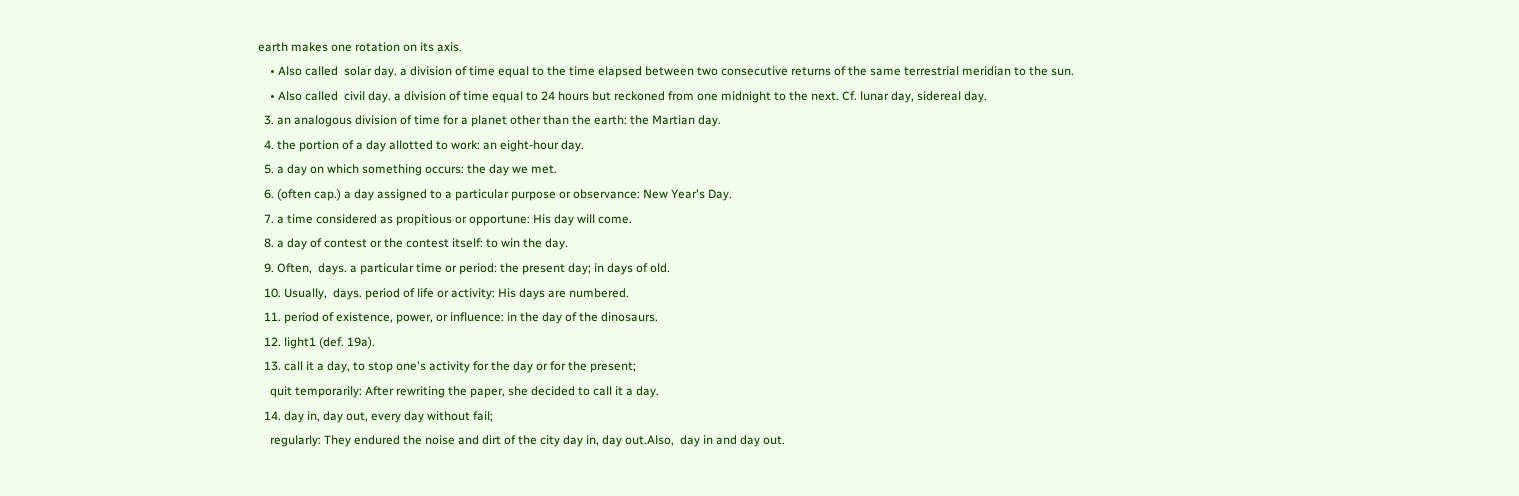earth makes one rotation on its axis.
    • Also called  solar day. a division of time equal to the time elapsed between two consecutive returns of the same terrestrial meridian to the sun.
    • Also called  civil day. a division of time equal to 24 hours but reckoned from one midnight to the next. Cf. lunar day, sidereal day.
  3. an analogous division of time for a planet other than the earth: the Martian day.
  4. the portion of a day allotted to work: an eight-hour day.
  5. a day on which something occurs: the day we met.
  6. (often cap.) a day assigned to a particular purpose or observance: New Year's Day.
  7. a time considered as propitious or opportune: His day will come.
  8. a day of contest or the contest itself: to win the day.
  9. Often,  days. a particular time or period: the present day; in days of old.
  10. Usually,  days. period of life or activity: His days are numbered.
  11. period of existence, power, or influence: in the day of the dinosaurs.
  12. light1 (def. 19a).
  13. call it a day, to stop one's activity for the day or for the present;
    quit temporarily: After rewriting the paper, she decided to call it a day.
  14. day in, day out, every day without fail;
    regularly: They endured the noise and dirt of the city day in, day out.Also,  day in and day out.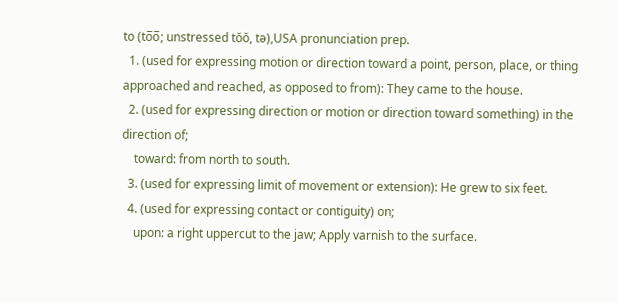to (to̅o̅; unstressed tŏŏ, tə),USA pronunciation prep.
  1. (used for expressing motion or direction toward a point, person, place, or thing approached and reached, as opposed to from): They came to the house.
  2. (used for expressing direction or motion or direction toward something) in the direction of;
    toward: from north to south.
  3. (used for expressing limit of movement or extension): He grew to six feet.
  4. (used for expressing contact or contiguity) on;
    upon: a right uppercut to the jaw; Apply varnish to the surface.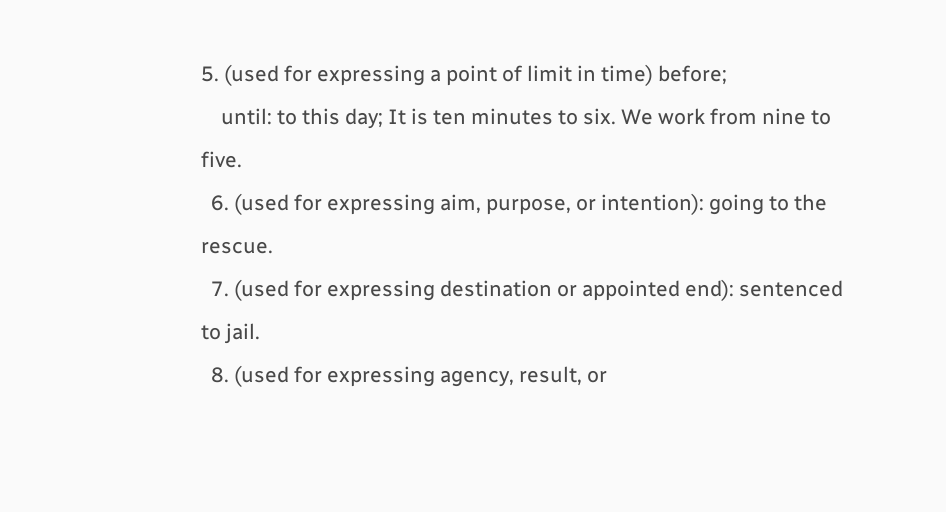5. (used for expressing a point of limit in time) before;
    until: to this day; It is ten minutes to six. We work from nine to five.
  6. (used for expressing aim, purpose, or intention): going to the rescue.
  7. (used for expressing destination or appointed end): sentenced to jail.
  8. (used for expressing agency, result, or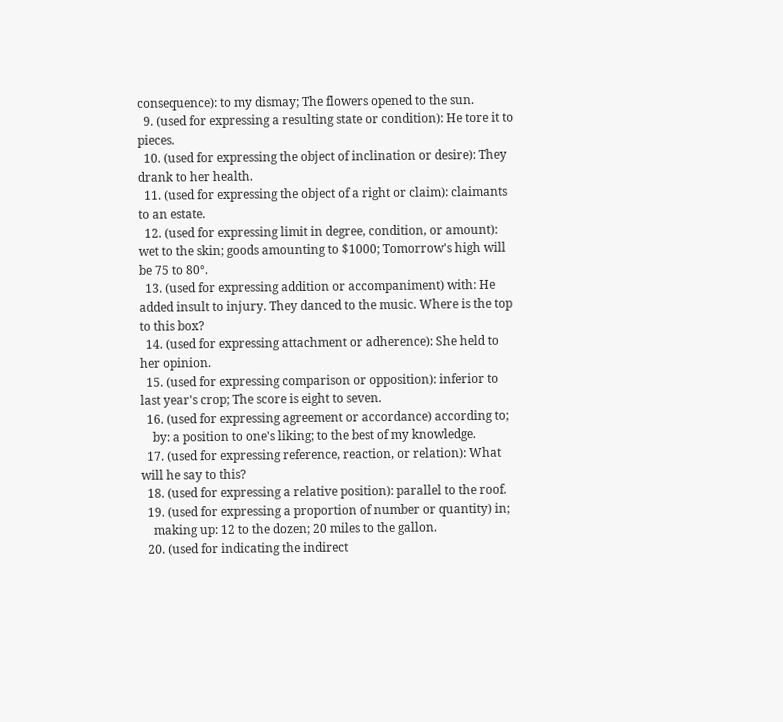consequence): to my dismay; The flowers opened to the sun.
  9. (used for expressing a resulting state or condition): He tore it to pieces.
  10. (used for expressing the object of inclination or desire): They drank to her health.
  11. (used for expressing the object of a right or claim): claimants to an estate.
  12. (used for expressing limit in degree, condition, or amount): wet to the skin; goods amounting to $1000; Tomorrow's high will be 75 to 80°.
  13. (used for expressing addition or accompaniment) with: He added insult to injury. They danced to the music. Where is the top to this box?
  14. (used for expressing attachment or adherence): She held to her opinion.
  15. (used for expressing comparison or opposition): inferior to last year's crop; The score is eight to seven.
  16. (used for expressing agreement or accordance) according to;
    by: a position to one's liking; to the best of my knowledge.
  17. (used for expressing reference, reaction, or relation): What will he say to this?
  18. (used for expressing a relative position): parallel to the roof.
  19. (used for expressing a proportion of number or quantity) in;
    making up: 12 to the dozen; 20 miles to the gallon.
  20. (used for indicating the indirect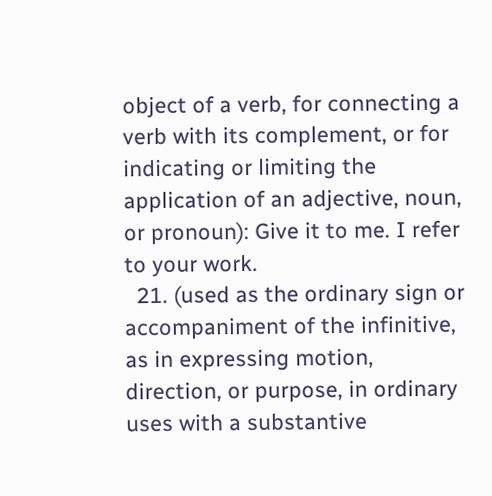object of a verb, for connecting a verb with its complement, or for indicating or limiting the application of an adjective, noun, or pronoun): Give it to me. I refer to your work.
  21. (used as the ordinary sign or accompaniment of the infinitive, as in expressing motion, direction, or purpose, in ordinary uses with a substantive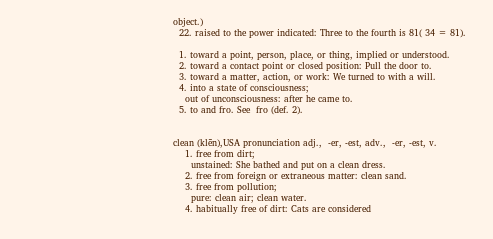object.)
  22. raised to the power indicated: Three to the fourth is 81( 34 = 81).

  1. toward a point, person, place, or thing, implied or understood.
  2. toward a contact point or closed position: Pull the door to.
  3. toward a matter, action, or work: We turned to with a will.
  4. into a state of consciousness;
    out of unconsciousness: after he came to.
  5. to and fro. See  fro (def. 2).


clean (klēn),USA pronunciation adj.,  -er, -est, adv.,  -er, -est, v.
    1. free from dirt;
      unstained: She bathed and put on a clean dress.
    2. free from foreign or extraneous matter: clean sand.
    3. free from pollution;
      pure: clean air; clean water.
    4. habitually free of dirt: Cats are considered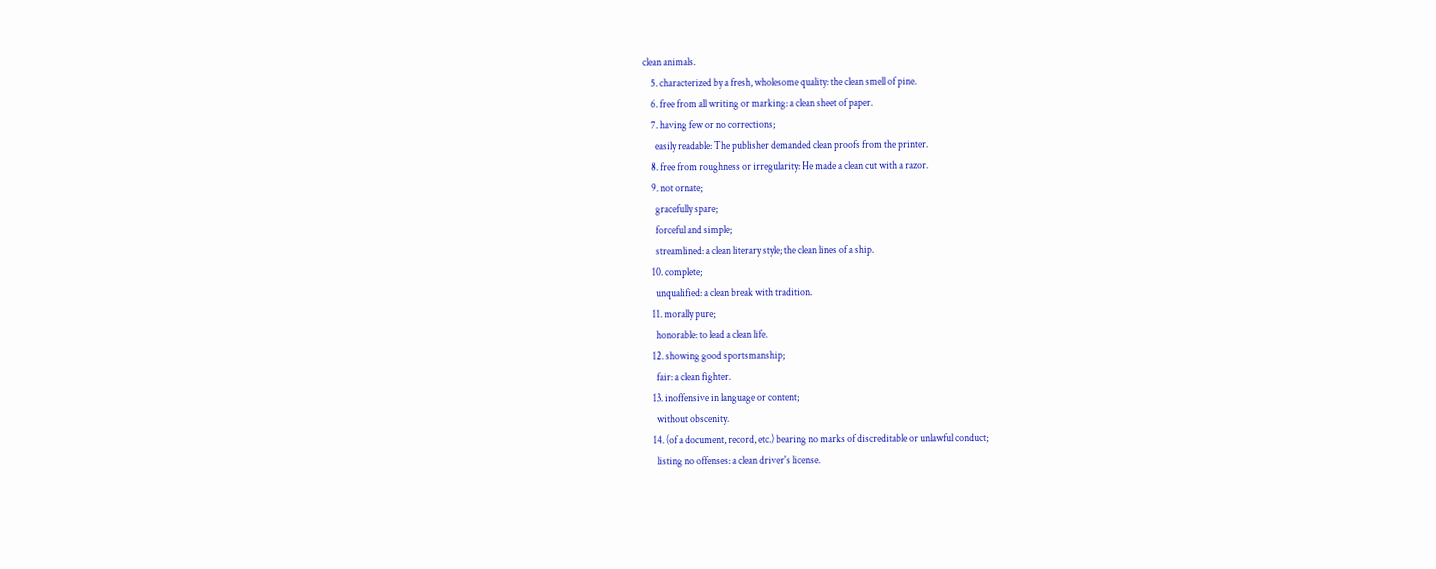clean animals.
    5. characterized by a fresh, wholesome quality: the clean smell of pine.
    6. free from all writing or marking: a clean sheet of paper.
    7. having few or no corrections;
      easily readable: The publisher demanded clean proofs from the printer.
    8. free from roughness or irregularity: He made a clean cut with a razor.
    9. not ornate;
      gracefully spare;
      forceful and simple;
      streamlined: a clean literary style; the clean lines of a ship.
    10. complete;
      unqualified: a clean break with tradition.
    11. morally pure;
      honorable: to lead a clean life.
    12. showing good sportsmanship;
      fair: a clean fighter.
    13. inoffensive in language or content;
      without obscenity.
    14. (of a document, record, etc.) bearing no marks of discreditable or unlawful conduct;
      listing no offenses: a clean driver's license.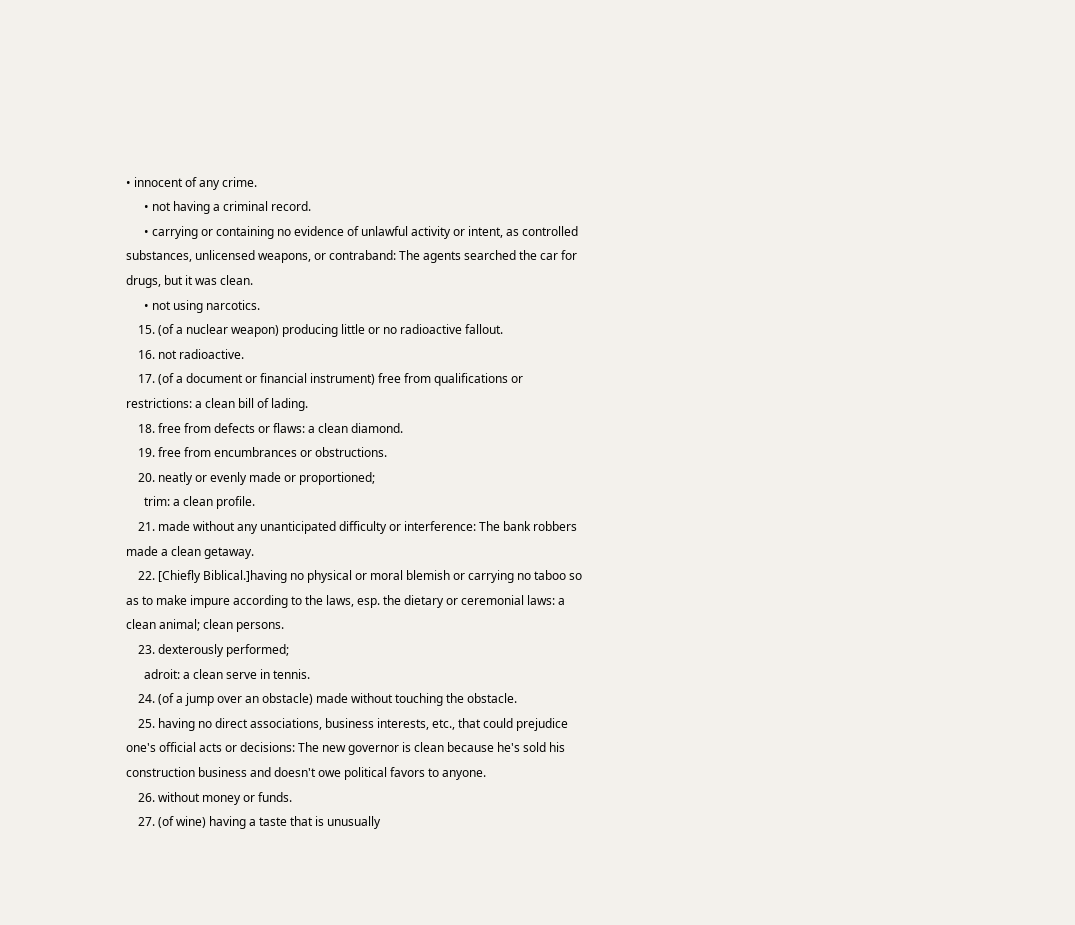• innocent of any crime.
      • not having a criminal record.
      • carrying or containing no evidence of unlawful activity or intent, as controlled substances, unlicensed weapons, or contraband: The agents searched the car for drugs, but it was clean.
      • not using narcotics.
    15. (of a nuclear weapon) producing little or no radioactive fallout.
    16. not radioactive.
    17. (of a document or financial instrument) free from qualifications or restrictions: a clean bill of lading.
    18. free from defects or flaws: a clean diamond.
    19. free from encumbrances or obstructions.
    20. neatly or evenly made or proportioned;
      trim: a clean profile.
    21. made without any unanticipated difficulty or interference: The bank robbers made a clean getaway.
    22. [Chiefly Biblical.]having no physical or moral blemish or carrying no taboo so as to make impure according to the laws, esp. the dietary or ceremonial laws: a clean animal; clean persons.
    23. dexterously performed;
      adroit: a clean serve in tennis.
    24. (of a jump over an obstacle) made without touching the obstacle.
    25. having no direct associations, business interests, etc., that could prejudice one's official acts or decisions: The new governor is clean because he's sold his construction business and doesn't owe political favors to anyone.
    26. without money or funds.
    27. (of wine) having a taste that is unusually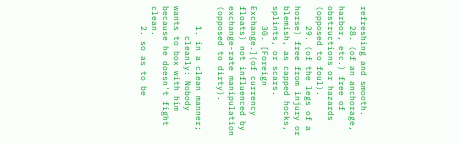refreshing and smooth.
    28. (of an anchorage, harbor, etc.) free of obstructions or hazards (opposed to foul).
    29. (of the legs of a horse) free from injury or blemish, as capped hocks, splints, or scars.
    30. [Foreign Exchange.](of currency floats) not influenced by exchange-rate manipulation (opposed to dirty).

    1. in a clean manner;
      cleanly: Nobody wants to box with him because he doesn't fight clean.
    2. so as to be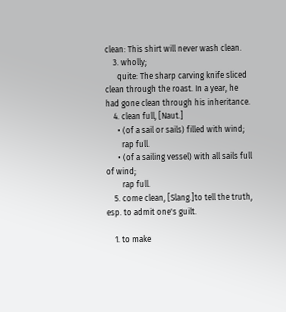clean: This shirt will never wash clean.
    3. wholly;
      quite: The sharp carving knife sliced clean through the roast. In a year, he had gone clean through his inheritance.
    4. clean full, [Naut.]
      • (of a sail or sails) filled with wind;
        rap full.
      • (of a sailing vessel) with all sails full of wind;
        rap full.
    5. come clean, [Slang.]to tell the truth, esp. to admit one's guilt.

    1. to make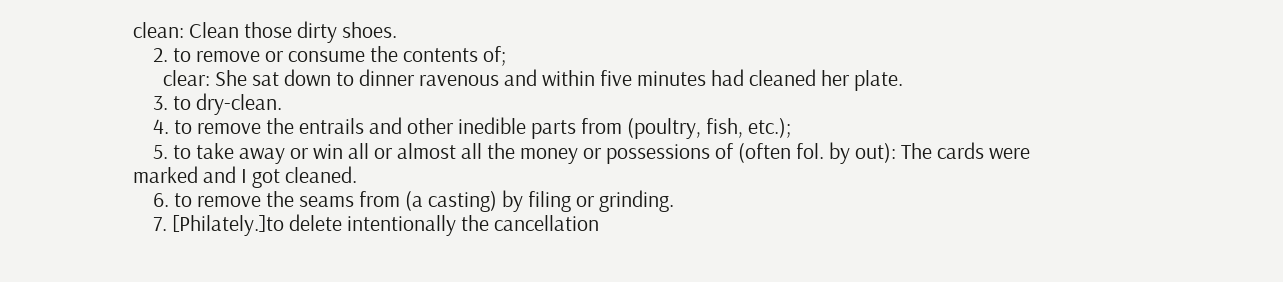clean: Clean those dirty shoes.
    2. to remove or consume the contents of;
      clear: She sat down to dinner ravenous and within five minutes had cleaned her plate.
    3. to dry-clean.
    4. to remove the entrails and other inedible parts from (poultry, fish, etc.);
    5. to take away or win all or almost all the money or possessions of (often fol. by out): The cards were marked and I got cleaned.
    6. to remove the seams from (a casting) by filing or grinding.
    7. [Philately.]to delete intentionally the cancellation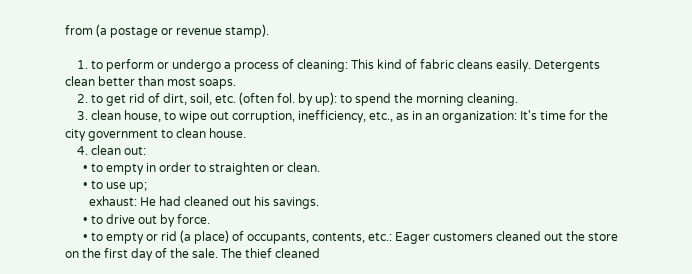from (a postage or revenue stamp).

    1. to perform or undergo a process of cleaning: This kind of fabric cleans easily. Detergents clean better than most soaps.
    2. to get rid of dirt, soil, etc. (often fol. by up): to spend the morning cleaning.
    3. clean house, to wipe out corruption, inefficiency, etc., as in an organization: It's time for the city government to clean house.
    4. clean out:
      • to empty in order to straighten or clean.
      • to use up;
        exhaust: He had cleaned out his savings.
      • to drive out by force.
      • to empty or rid (a place) of occupants, contents, etc.: Eager customers cleaned out the store on the first day of the sale. The thief cleaned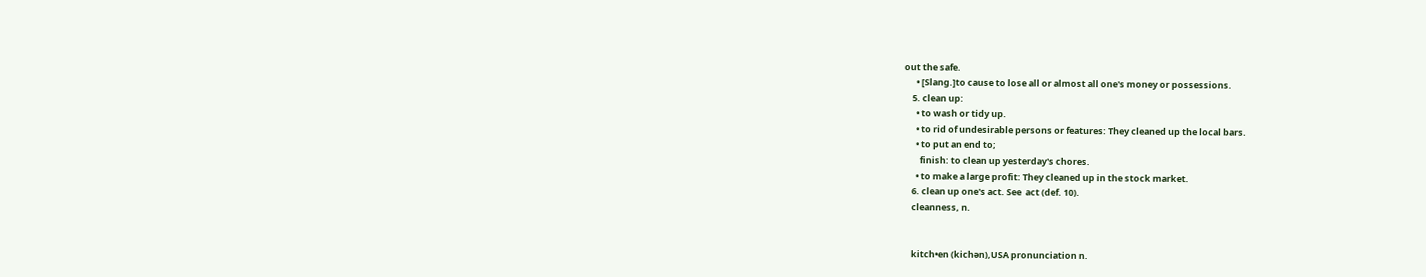out the safe.
      • [Slang.]to cause to lose all or almost all one's money or possessions.
    5. clean up:
      • to wash or tidy up.
      • to rid of undesirable persons or features: They cleaned up the local bars.
      • to put an end to;
        finish: to clean up yesterday's chores.
      • to make a large profit: They cleaned up in the stock market.
    6. clean up one's act. See  act (def. 10).
    cleanness, n.


    kitch•en (kichən),USA pronunciation n.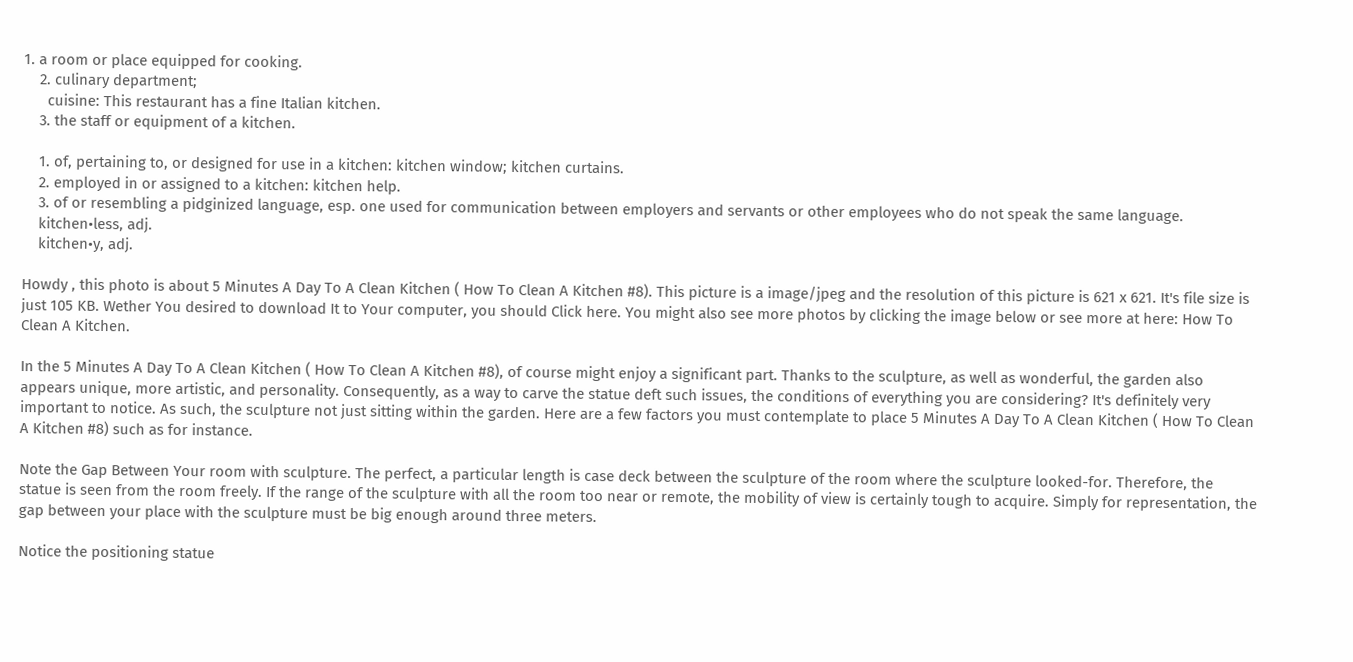1. a room or place equipped for cooking.
    2. culinary department;
      cuisine: This restaurant has a fine Italian kitchen.
    3. the staff or equipment of a kitchen.

    1. of, pertaining to, or designed for use in a kitchen: kitchen window; kitchen curtains.
    2. employed in or assigned to a kitchen: kitchen help.
    3. of or resembling a pidginized language, esp. one used for communication between employers and servants or other employees who do not speak the same language.
    kitchen•less, adj.
    kitchen•y, adj.

Howdy , this photo is about 5 Minutes A Day To A Clean Kitchen ( How To Clean A Kitchen #8). This picture is a image/jpeg and the resolution of this picture is 621 x 621. It's file size is just 105 KB. Wether You desired to download It to Your computer, you should Click here. You might also see more photos by clicking the image below or see more at here: How To Clean A Kitchen.

In the 5 Minutes A Day To A Clean Kitchen ( How To Clean A Kitchen #8), of course might enjoy a significant part. Thanks to the sculpture, as well as wonderful, the garden also appears unique, more artistic, and personality. Consequently, as a way to carve the statue deft such issues, the conditions of everything you are considering? It's definitely very important to notice. As such, the sculpture not just sitting within the garden. Here are a few factors you must contemplate to place 5 Minutes A Day To A Clean Kitchen ( How To Clean A Kitchen #8) such as for instance.

Note the Gap Between Your room with sculpture. The perfect, a particular length is case deck between the sculpture of the room where the sculpture looked-for. Therefore, the statue is seen from the room freely. If the range of the sculpture with all the room too near or remote, the mobility of view is certainly tough to acquire. Simply for representation, the gap between your place with the sculpture must be big enough around three meters.

Notice the positioning statue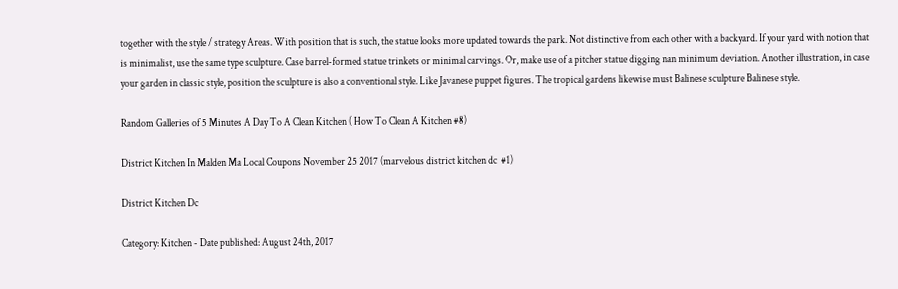together with the style / strategy Areas. With position that is such, the statue looks more updated towards the park. Not distinctive from each other with a backyard. If your yard with notion that is minimalist, use the same type sculpture. Case barrel-formed statue trinkets or minimal carvings. Or, make use of a pitcher statue digging nan minimum deviation. Another illustration, in case your garden in classic style, position the sculpture is also a conventional style. Like Javanese puppet figures. The tropical gardens likewise must Balinese sculpture Balinese style.

Random Galleries of 5 Minutes A Day To A Clean Kitchen ( How To Clean A Kitchen #8)

District Kitchen In Malden Ma Local Coupons November 25 2017 (marvelous district kitchen dc  #1)

District Kitchen Dc

Category: Kitchen - Date published: August 24th, 2017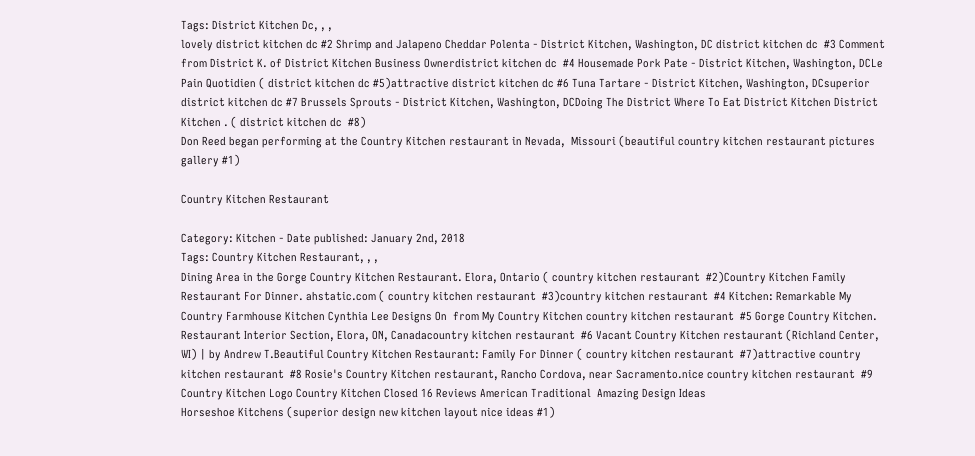Tags: District Kitchen Dc, , ,
lovely district kitchen dc #2 Shrimp and Jalapeno Cheddar Polenta - District Kitchen, Washington, DC district kitchen dc  #3 Comment from District K. of District Kitchen Business Ownerdistrict kitchen dc  #4 Housemade Pork Pate - District Kitchen, Washington, DCLe Pain Quotidien ( district kitchen dc #5)attractive district kitchen dc #6 Tuna Tartare - District Kitchen, Washington, DCsuperior district kitchen dc #7 Brussels Sprouts - District Kitchen, Washington, DCDoing The District Where To Eat District Kitchen District Kitchen . ( district kitchen dc  #8)
Don Reed began performing at the Country Kitchen restaurant in Nevada,  Missouri (beautiful country kitchen restaurant pictures gallery #1)

Country Kitchen Restaurant

Category: Kitchen - Date published: January 2nd, 2018
Tags: Country Kitchen Restaurant, , ,
Dining Area in the Gorge Country Kitchen Restaurant. Elora, Ontario ( country kitchen restaurant  #2)Country Kitchen Family Restaurant For Dinner. ahstatic.com ( country kitchen restaurant  #3)country kitchen restaurant  #4 Kitchen: Remarkable My Country Farmhouse Kitchen Cynthia Lee Designs On  from My Country Kitchen country kitchen restaurant  #5 Gorge Country Kitchen. Restaurant Interior Section, Elora, ON, Canadacountry kitchen restaurant  #6 Vacant Country Kitchen restaurant (Richland Center, WI) | by Andrew T.Beautiful Country Kitchen Restaurant: Family For Dinner ( country kitchen restaurant  #7)attractive country kitchen restaurant  #8 Rosie's Country Kitchen restaurant, Rancho Cordova, near Sacramento.nice country kitchen restaurant  #9 Country Kitchen Logo Country Kitchen Closed 16 Reviews American Traditional  Amazing Design Ideas
Horseshoe Kitchens (superior design new kitchen layout nice ideas #1)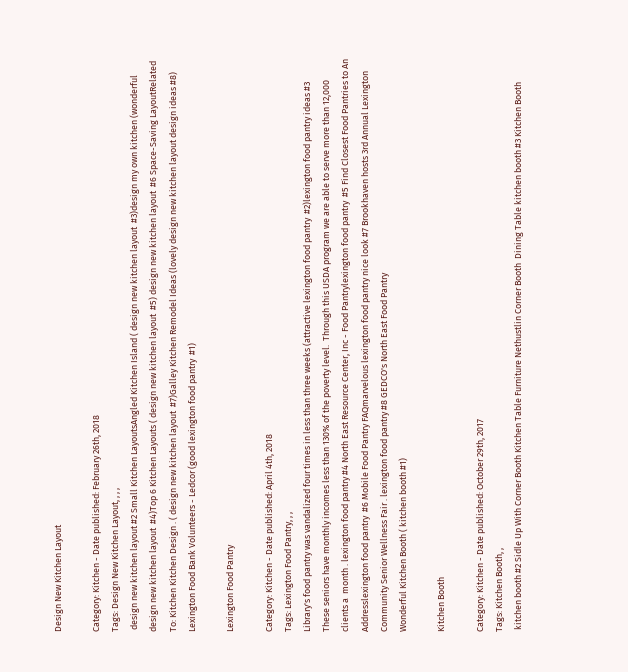Design New Kitchen Layout

Category: Kitchen - Date published: February 26th, 2018
Tags: Design New Kitchen Layout, , , ,
 design new kitchen layout #2 Small Kitchen LayoutsAngled Kitchen Island ( design new kitchen layout  #3)design my own kitchen (wonderful design new kitchen layout  #4)Top 6 Kitchen Layouts ( design new kitchen layout  #5) design new kitchen layout  #6 Space-Saving LayoutRelated To: Kitchen Kitchen Design . ( design new kitchen layout  #7)Galley Kitchen Remodel Ideas (lovely design new kitchen layout design ideas #8)
Lexington Food Bank Volunteers - Ledcor (good lexington food pantry  #1)

Lexington Food Pantry

Category: Kitchen - Date published: April 4th, 2018
Tags: Lexington Food Pantry, , ,
Library's food pantry was vandalized four times in less than three weeks (attractive lexington food pantry  #2)lexington food pantry ideas #3 These seniors have monthly incomes less than 130% of the poverty level.  Through this USDA program we are able to serve more than 12,000 clients a  month . lexington food pantry #4 North East Resource Center, Inc - Food Pantrylexington food pantry  #5 Find Closest Food Pantries to An Addresslexington food pantry  #6 Mobile Food Pantry FAQmarvelous lexington food pantry nice look #7 Brookhaven hosts 3rd Annual Lexington Community Senior Wellness Fair . lexington food pantry #8 GEDCO's North East Food Pantry
Wonderful Kitchen Booth ( kitchen booth #1)

Kitchen Booth

Category: Kitchen - Date published: October 29th, 2017
Tags: Kitchen Booth, ,
 kitchen booth #2 Sidle Up With Corner Booth Kitchen Table Furniture Nethustlin Corner Booth  Dining Table kitchen booth #3 Kitchen Booth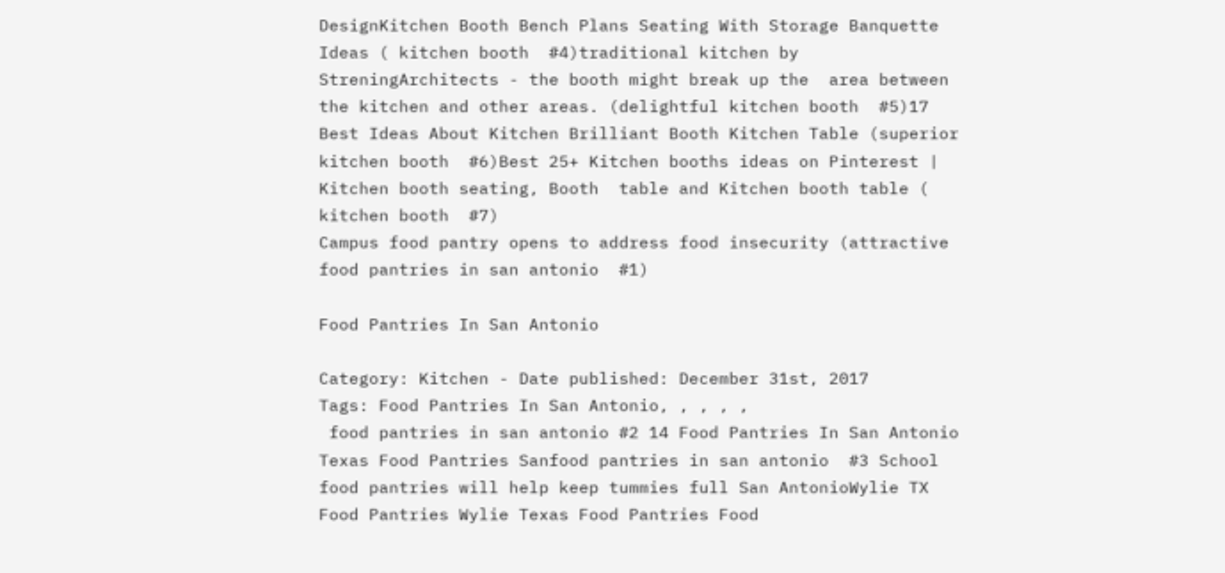DesignKitchen Booth Bench Plans Seating With Storage Banquette Ideas ( kitchen booth  #4)traditional kitchen by StreningArchitects - the booth might break up the  area between the kitchen and other areas. (delightful kitchen booth  #5)17 Best Ideas About Kitchen Brilliant Booth Kitchen Table (superior kitchen booth  #6)Best 25+ Kitchen booths ideas on Pinterest | Kitchen booth seating, Booth  table and Kitchen booth table ( kitchen booth  #7)
Campus food pantry opens to address food insecurity (attractive food pantries in san antonio  #1)

Food Pantries In San Antonio

Category: Kitchen - Date published: December 31st, 2017
Tags: Food Pantries In San Antonio, , , , ,
 food pantries in san antonio #2 14 Food Pantries In San Antonio Texas Food Pantries Sanfood pantries in san antonio  #3 School food pantries will help keep tummies full San AntonioWylie TX Food Pantries Wylie Texas Food Pantries Food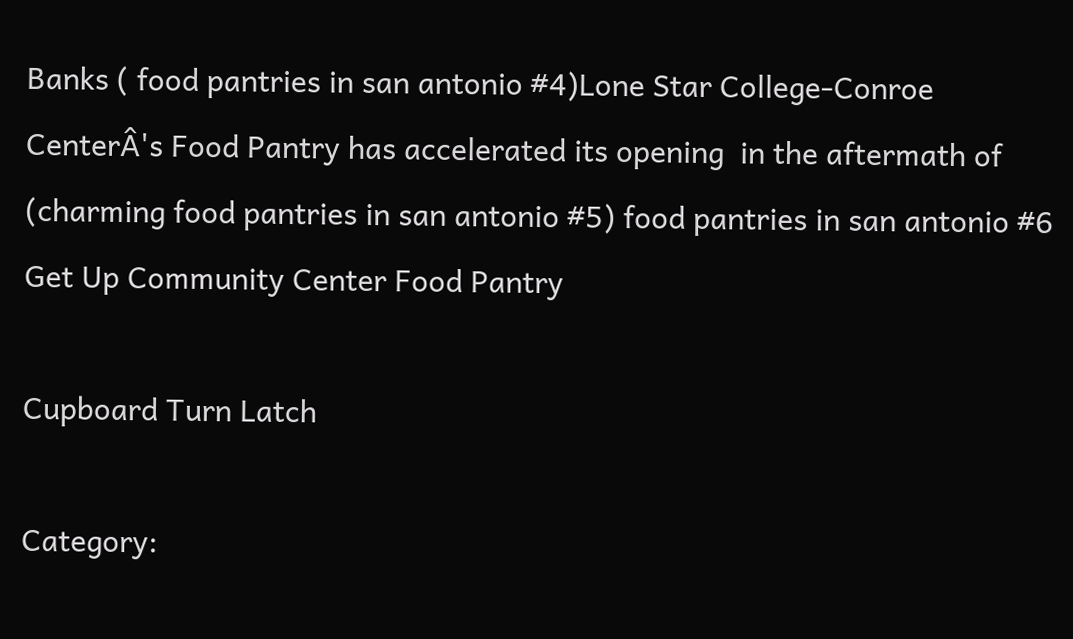Banks ( food pantries in san antonio #4)Lone Star College-Conroe CenterÂ's Food Pantry has accelerated its opening  in the aftermath of (charming food pantries in san antonio #5) food pantries in san antonio #6 Get Up Community Center Food Pantry

Cupboard Turn Latch

Category: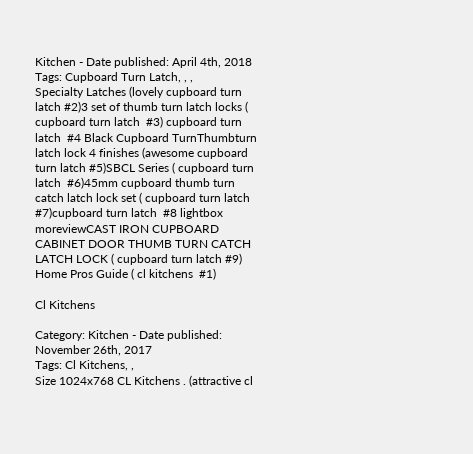Kitchen - Date published: April 4th, 2018
Tags: Cupboard Turn Latch, , ,
Specialty Latches (lovely cupboard turn latch #2)3 set of thumb turn latch locks ( cupboard turn latch  #3) cupboard turn latch  #4 Black Cupboard TurnThumbturn latch lock 4 finishes (awesome cupboard turn latch #5)SBCL Series ( cupboard turn latch  #6)45mm cupboard thumb turn catch latch lock set ( cupboard turn latch  #7)cupboard turn latch  #8 lightbox moreviewCAST IRON CUPBOARD CABINET DOOR THUMB TURN CATCH LATCH LOCK ( cupboard turn latch #9)
Home Pros Guide ( cl kitchens  #1)

Cl Kitchens

Category: Kitchen - Date published: November 26th, 2017
Tags: Cl Kitchens, ,
Size 1024x768 CL Kitchens . (attractive cl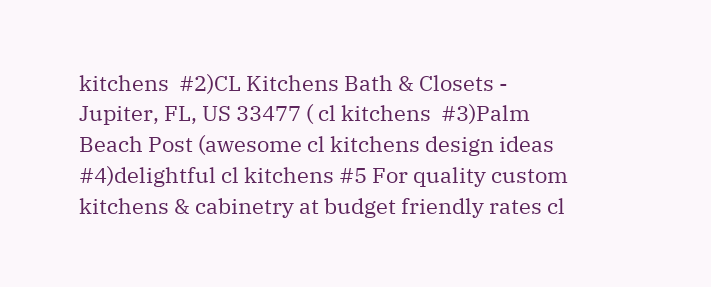kitchens  #2)CL Kitchens Bath & Closets - Jupiter, FL, US 33477 ( cl kitchens  #3)Palm Beach Post (awesome cl kitchens design ideas #4)delightful cl kitchens #5 For quality custom kitchens & cabinetry at budget friendly rates cl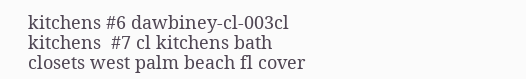kitchens #6 dawbiney-cl-003cl kitchens  #7 cl kitchens bath closets west palm beach fl cover